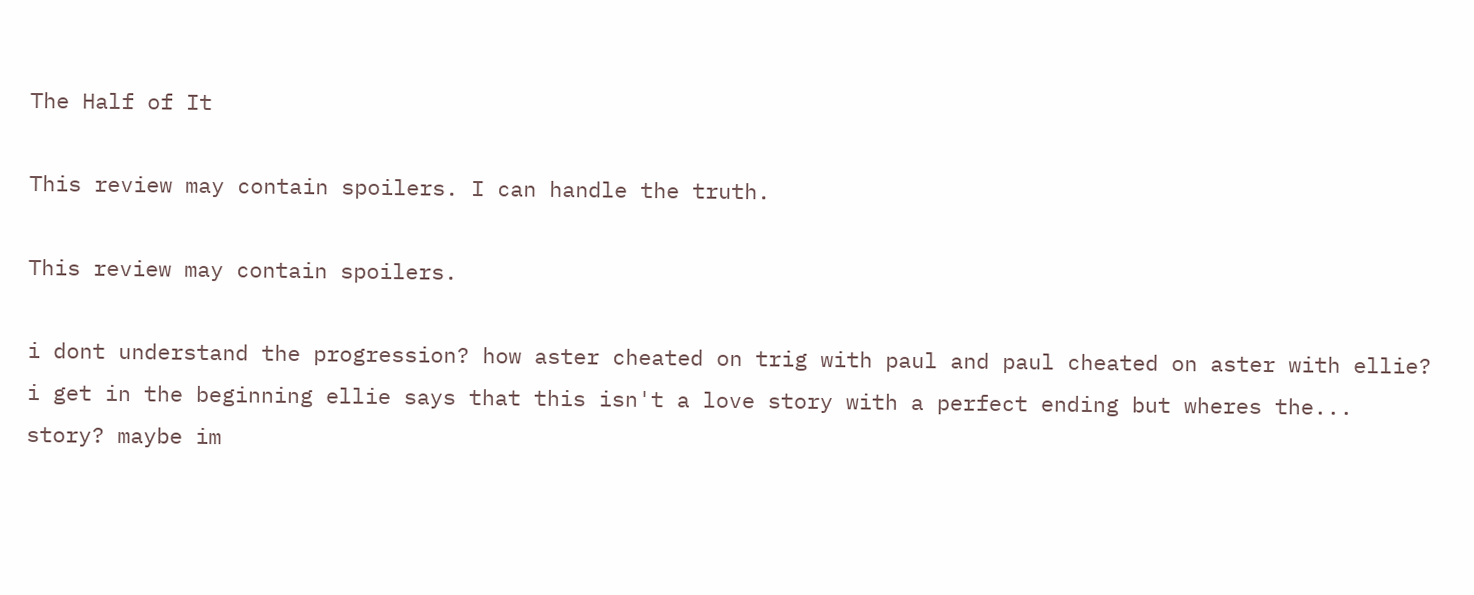The Half of It

This review may contain spoilers. I can handle the truth.

This review may contain spoilers.

i dont understand the progression? how aster cheated on trig with paul and paul cheated on aster with ellie? i get in the beginning ellie says that this isn't a love story with a perfect ending but wheres the... story? maybe im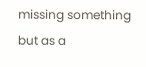missing something but as a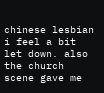chinese lesbian i feel a bit let down. also the church scene gave me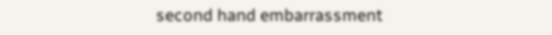second hand embarrassment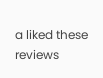a liked these reviews